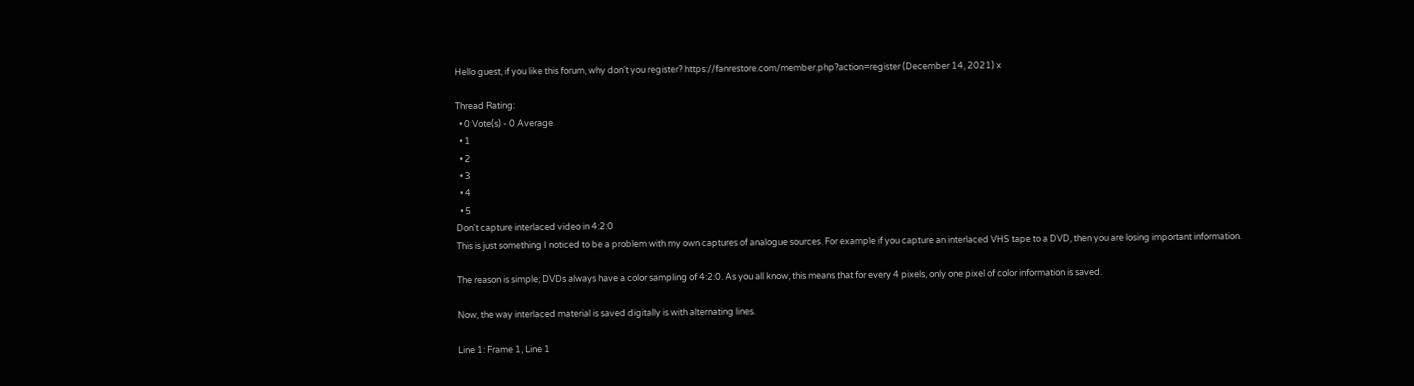Hello guest, if you like this forum, why don't you register? https://fanrestore.com/member.php?action=register (December 14, 2021) x

Thread Rating:
  • 0 Vote(s) - 0 Average
  • 1
  • 2
  • 3
  • 4
  • 5
Don't capture interlaced video in 4:2:0
This is just something I noticed to be a problem with my own captures of analogue sources. For example if you capture an interlaced VHS tape to a DVD, then you are losing important information.

The reason is simple; DVDs always have a color sampling of 4:2:0. As you all know, this means that for every 4 pixels, only one pixel of color information is saved.

Now, the way interlaced material is saved digitally is with alternating lines.

Line 1: Frame 1, Line 1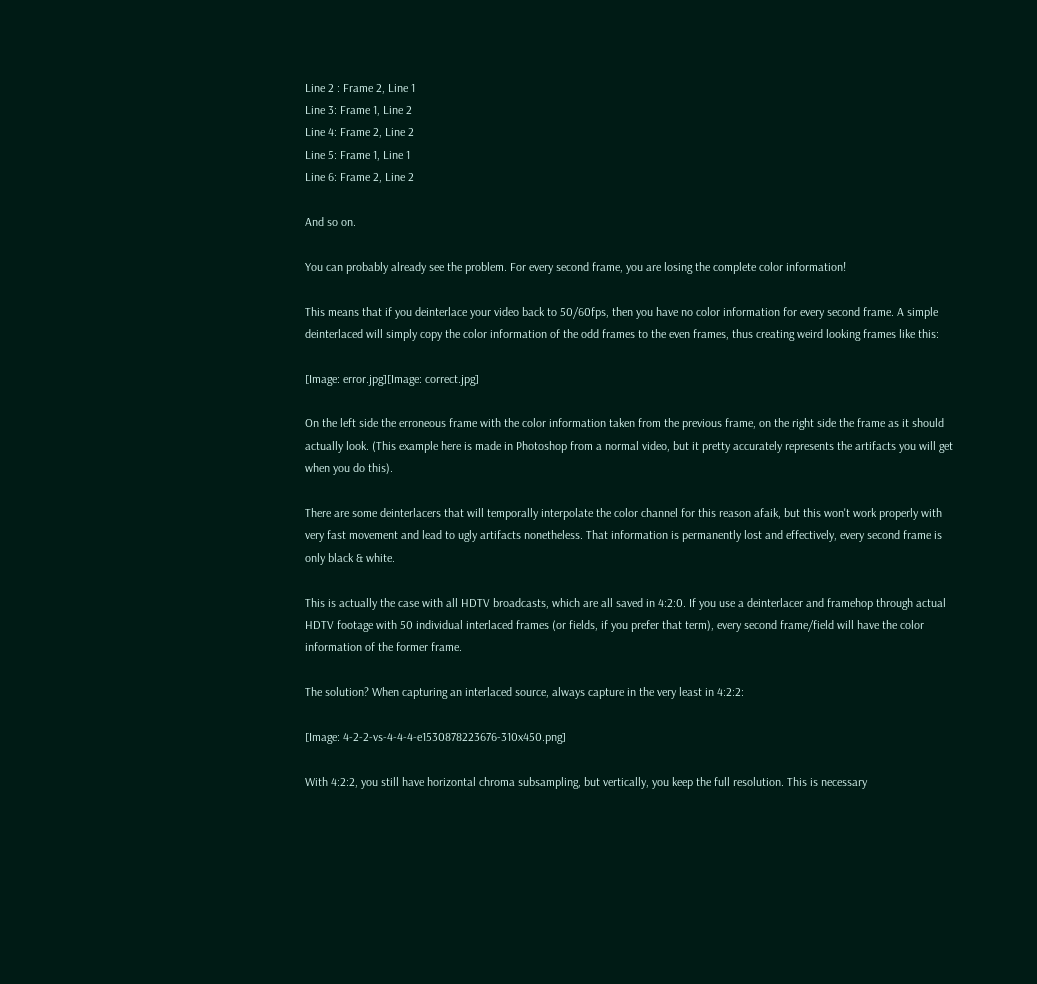Line 2 : Frame 2, Line 1
Line 3: Frame 1, Line 2
Line 4: Frame 2, Line 2
Line 5: Frame 1, Line 1
Line 6: Frame 2, Line 2

And so on.

You can probably already see the problem. For every second frame, you are losing the complete color information!

This means that if you deinterlace your video back to 50/60fps, then you have no color information for every second frame. A simple deinterlaced will simply copy the color information of the odd frames to the even frames, thus creating weird looking frames like this:

[Image: error.jpg][Image: correct.jpg]

On the left side the erroneous frame with the color information taken from the previous frame, on the right side the frame as it should actually look. (This example here is made in Photoshop from a normal video, but it pretty accurately represents the artifacts you will get when you do this).

There are some deinterlacers that will temporally interpolate the color channel for this reason afaik, but this won't work properly with very fast movement and lead to ugly artifacts nonetheless. That information is permanently lost and effectively, every second frame is only black & white.

This is actually the case with all HDTV broadcasts, which are all saved in 4:2:0. If you use a deinterlacer and framehop through actual HDTV footage with 50 individual interlaced frames (or fields, if you prefer that term), every second frame/field will have the color information of the former frame.

The solution? When capturing an interlaced source, always capture in the very least in 4:2:2:

[Image: 4-2-2-vs-4-4-4-e1530878223676-310x450.png]

With 4:2:2, you still have horizontal chroma subsampling, but vertically, you keep the full resolution. This is necessary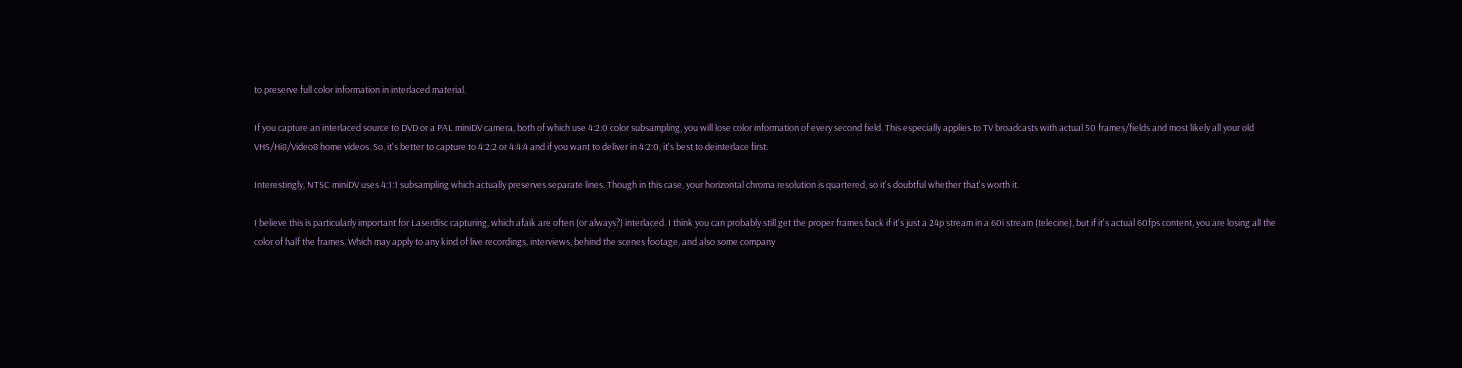to preserve full color information in interlaced material.

If you capture an interlaced source to DVD or a PAL miniDV camera, both of which use 4:2:0 color subsampling, you will lose color information of every second field. This especially applies to TV broadcasts with actual 50 frames/fields and most likely all your old VHS/Hi8/Video8 home videos. So, it's better to capture to 4:2:2 or 4:4:4 and if you want to deliver in 4:2:0, it's best to deinterlace first.

Interestingly, NTSC miniDV uses 4:1:1 subsampling which actually preserves separate lines. Though in this case, your horizontal chroma resolution is quartered, so it's doubtful whether that's worth it.

I believe this is particularly important for Laserdisc capturing, which afaik are often (or always?) interlaced. I think you can probably still get the proper frames back if it's just a 24p stream in a 60i stream (telecine), but if it's actual 60fps content, you are losing all the color of half the frames. Which may apply to any kind of live recordings, interviews, behind the scenes footage, and also some company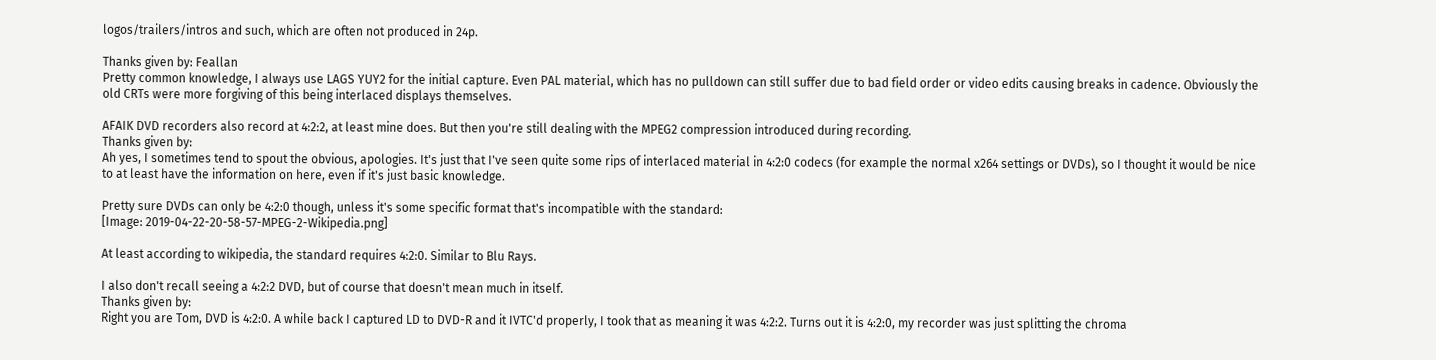logos/trailers/intros and such, which are often not produced in 24p.

Thanks given by: Feallan
Pretty common knowledge, I always use LAGS YUY2 for the initial capture. Even PAL material, which has no pulldown can still suffer due to bad field order or video edits causing breaks in cadence. Obviously the old CRTs were more forgiving of this being interlaced displays themselves.

AFAIK DVD recorders also record at 4:2:2, at least mine does. But then you're still dealing with the MPEG2 compression introduced during recording.
Thanks given by:
Ah yes, I sometimes tend to spout the obvious, apologies. It's just that I've seen quite some rips of interlaced material in 4:2:0 codecs (for example the normal x264 settings or DVDs), so I thought it would be nice to at least have the information on here, even if it's just basic knowledge.

Pretty sure DVDs can only be 4:2:0 though, unless it's some specific format that's incompatible with the standard:
[Image: 2019-04-22-20-58-57-MPEG-2-Wikipedia.png]

At least according to wikipedia, the standard requires 4:2:0. Similar to Blu Rays.

I also don't recall seeing a 4:2:2 DVD, but of course that doesn't mean much in itself.
Thanks given by:
Right you are Tom, DVD is 4:2:0. A while back I captured LD to DVD-R and it IVTC'd properly, I took that as meaning it was 4:2:2. Turns out it is 4:2:0, my recorder was just splitting the chroma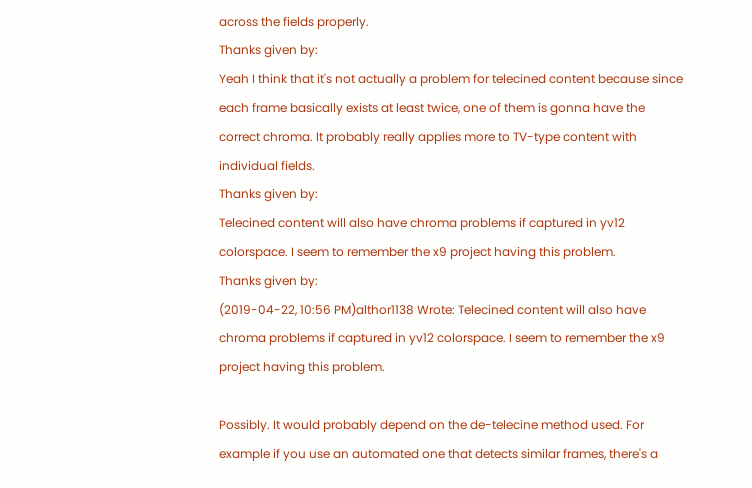across the fields properly.
Thanks given by:
Yeah I think that it's not actually a problem for telecined content because since each frame basically exists at least twice, one of them is gonna have the correct chroma. It probably really applies more to TV-type content with individual fields.
Thanks given by:
Telecined content will also have chroma problems if captured in yv12 colorspace. I seem to remember the x9 project having this problem.
Thanks given by:
(2019-04-22, 10:56 PM)althor1138 Wrote: Telecined content will also have chroma problems if captured in yv12 colorspace. I seem to remember the x9 project having this problem.

Possibly. It would probably depend on the de-telecine method used. For example if you use an automated one that detects similar frames, there's a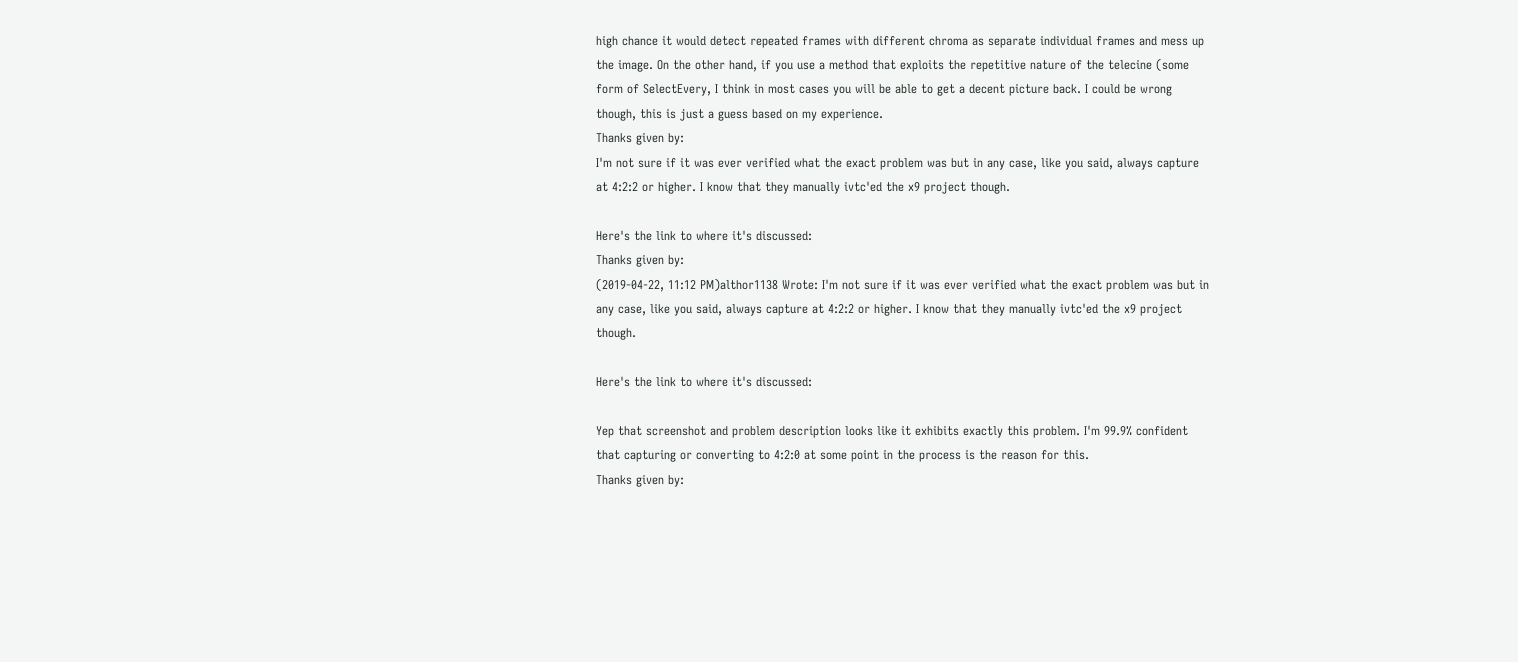high chance it would detect repeated frames with different chroma as separate individual frames and mess up the image. On the other hand, if you use a method that exploits the repetitive nature of the telecine (some form of SelectEvery, I think in most cases you will be able to get a decent picture back. I could be wrong though, this is just a guess based on my experience.
Thanks given by:
I'm not sure if it was ever verified what the exact problem was but in any case, like you said, always capture at 4:2:2 or higher. I know that they manually ivtc'ed the x9 project though.

Here's the link to where it's discussed:
Thanks given by:
(2019-04-22, 11:12 PM)althor1138 Wrote: I'm not sure if it was ever verified what the exact problem was but in any case, like you said, always capture at 4:2:2 or higher. I know that they manually ivtc'ed the x9 project though.

Here's the link to where it's discussed:

Yep that screenshot and problem description looks like it exhibits exactly this problem. I'm 99.9% confident that capturing or converting to 4:2:0 at some point in the process is the reason for this.
Thanks given by: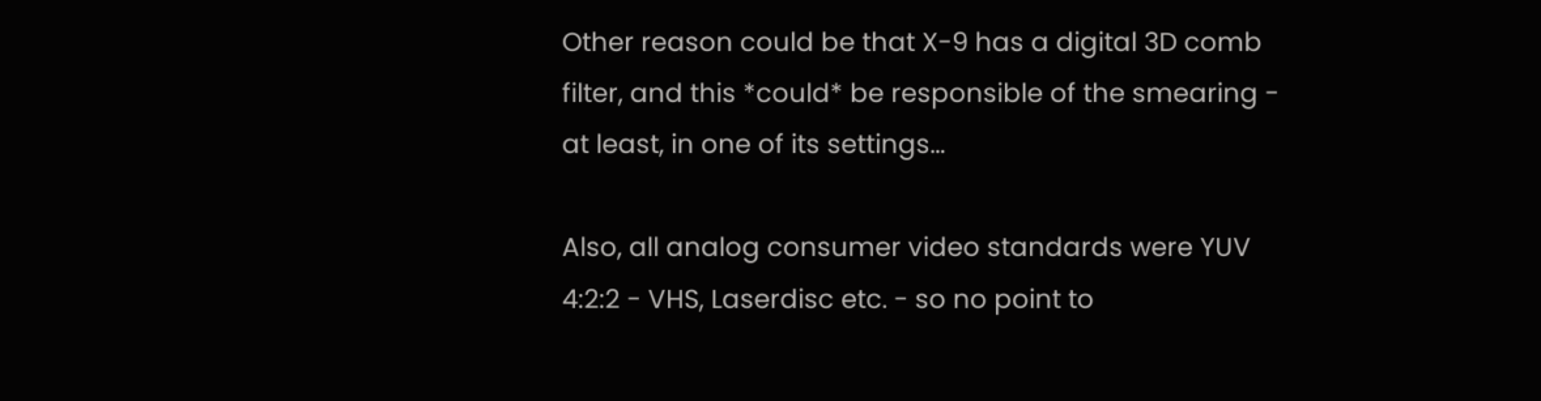Other reason could be that X-9 has a digital 3D comb filter, and this *could* be responsible of the smearing - at least, in one of its settings...

Also, all analog consumer video standards were YUV 4:2:2 - VHS, Laserdisc etc. - so no point to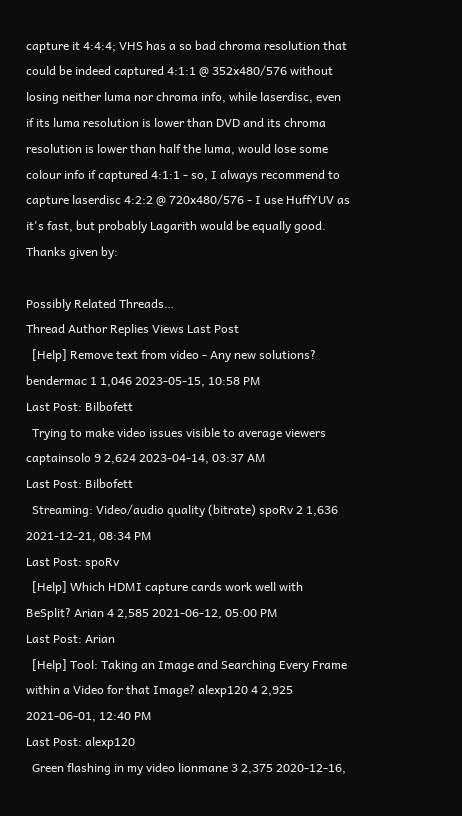capture it 4:4:4; VHS has a so bad chroma resolution that could be indeed captured 4:1:1 @ 352x480/576 without losing neither luma nor chroma info, while laserdisc, even if its luma resolution is lower than DVD and its chroma resolution is lower than half the luma, would lose some colour info if captured 4:1:1 - so, I always recommend to capture laserdisc 4:2:2 @ 720x480/576 - I use HuffYUV as it's fast, but probably Lagarith would be equally good.
Thanks given by:

Possibly Related Threads…
Thread Author Replies Views Last Post
  [Help] Remove text from video - Any new solutions? bendermac 1 1,046 2023-05-15, 10:58 PM
Last Post: Bilbofett
  Trying to make video issues visible to average viewers captainsolo 9 2,624 2023-04-14, 03:37 AM
Last Post: Bilbofett
  Streaming: Video/audio quality (bitrate) spoRv 2 1,636 2021-12-21, 08:34 PM
Last Post: spoRv
  [Help] Which HDMI capture cards work well with BeSplit? Arian 4 2,585 2021-06-12, 05:00 PM
Last Post: Arian
  [Help] Tool: Taking an Image and Searching Every Frame within a Video for that Image? alexp120 4 2,925 2021-06-01, 12:40 PM
Last Post: alexp120
  Green flashing in my video lionmane 3 2,375 2020-12-16,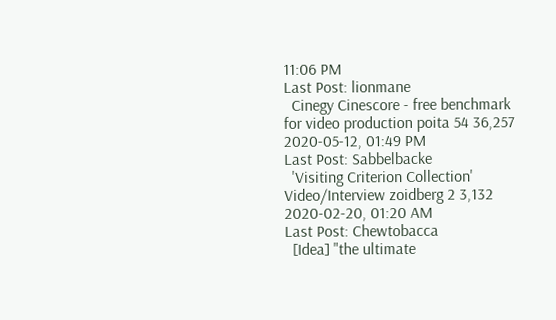11:06 PM
Last Post: lionmane
  Cinegy Cinescore - free benchmark for video production poita 54 36,257 2020-05-12, 01:49 PM
Last Post: Sabbelbacke
  'Visiting Criterion Collection' Video/Interview zoidberg 2 3,132 2020-02-20, 01:20 AM
Last Post: Chewtobacca
  [Idea] "the ultimate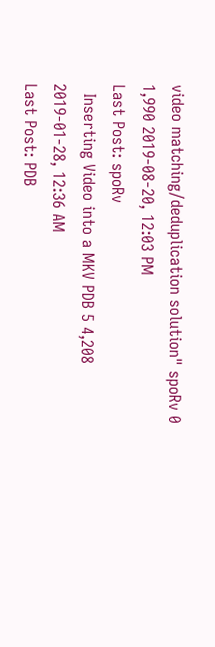video matching/deduplication solution" spoRv 0 1,990 2019-08-20, 12:03 PM
Last Post: spoRv
  Inserting Video into a MKV PDB 5 4,208 2019-01-28, 12:36 AM
Last Post: PDB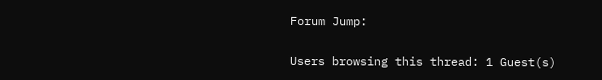Forum Jump:

Users browsing this thread: 1 Guest(s)